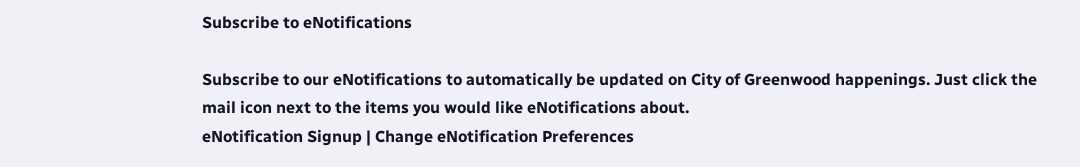Subscribe to eNotifications

Subscribe to our eNotifications to automatically be updated on City of Greenwood happenings. Just click the mail icon next to the items you would like eNotifications about.
eNotification Signup | Change eNotification Preferences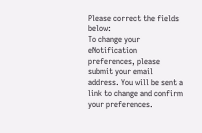Please correct the fields below:
To change your eNotification preferences, please submit your email address. You will be sent a link to change and confirm your preferences.